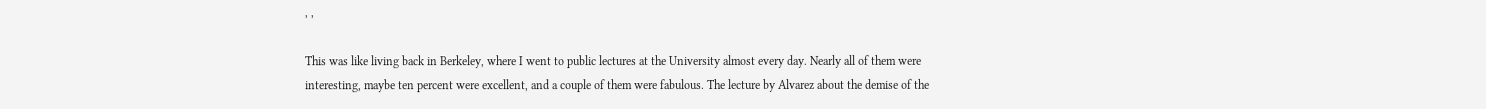, ,

This was like living back in Berkeley, where I went to public lectures at the University almost every day. Nearly all of them were interesting, maybe ten percent were excellent, and a couple of them were fabulous. The lecture by Alvarez about the demise of the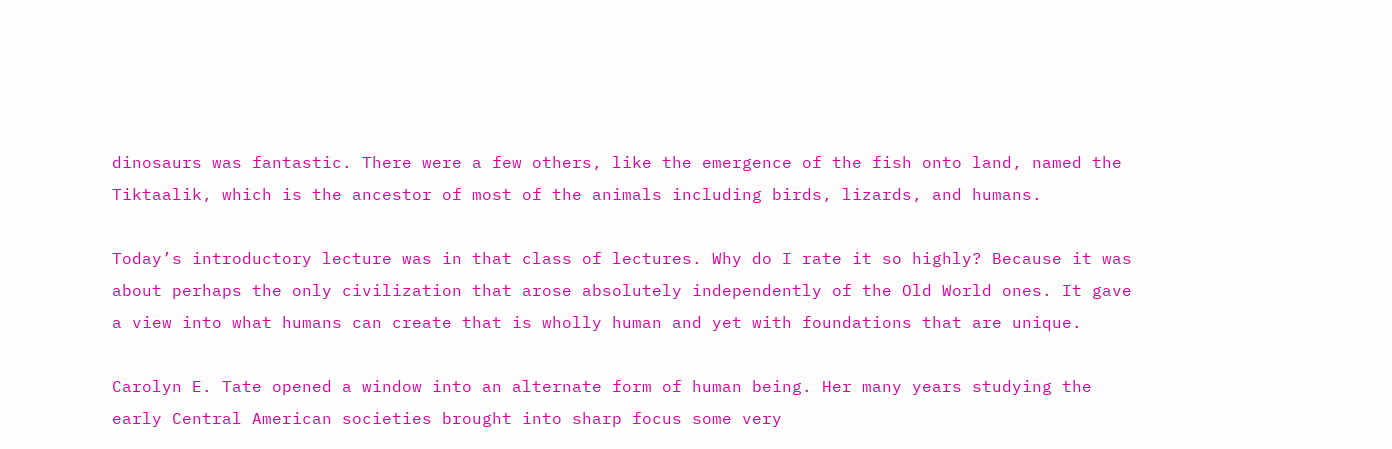dinosaurs was fantastic. There were a few others, like the emergence of the fish onto land, named the Tiktaalik, which is the ancestor of most of the animals including birds, lizards, and humans.

Today’s introductory lecture was in that class of lectures. Why do I rate it so highly? Because it was about perhaps the only civilization that arose absolutely independently of the Old World ones. It gave a view into what humans can create that is wholly human and yet with foundations that are unique.

Carolyn E. Tate opened a window into an alternate form of human being. Her many years studying the early Central American societies brought into sharp focus some very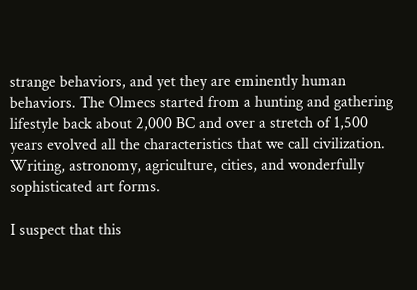strange behaviors, and yet they are eminently human behaviors. The Olmecs started from a hunting and gathering lifestyle back about 2,000 BC and over a stretch of 1,500 years evolved all the characteristics that we call civilization. Writing, astronomy, agriculture, cities, and wonderfully sophisticated art forms.

I suspect that this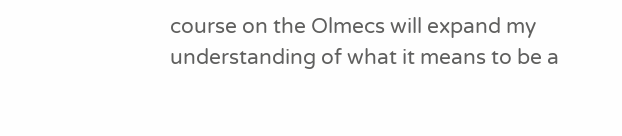course on the Olmecs will expand my understanding of what it means to be a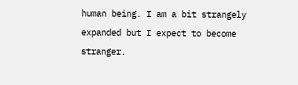human being. I am a bit strangely expanded but I expect to become stranger.